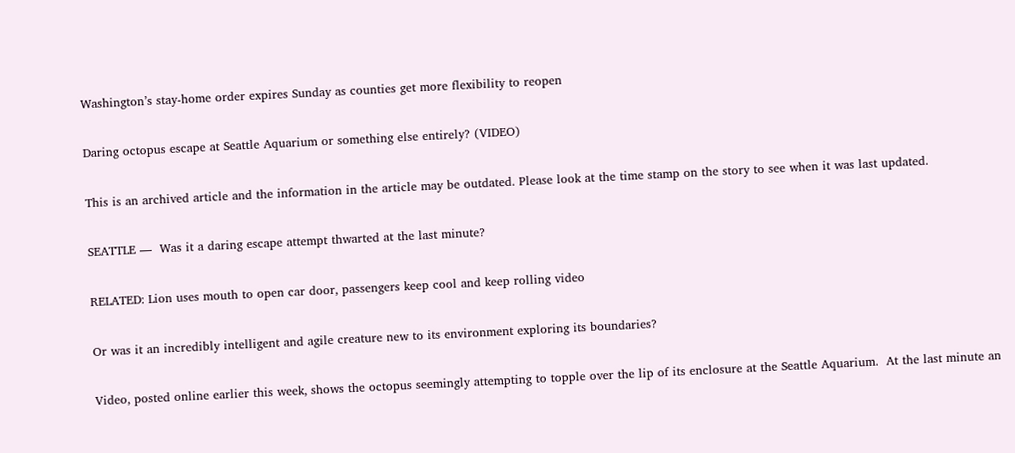Washington’s stay-home order expires Sunday as counties get more flexibility to reopen

Daring octopus escape at Seattle Aquarium or something else entirely? (VIDEO)

This is an archived article and the information in the article may be outdated. Please look at the time stamp on the story to see when it was last updated.

SEATTLE —  Was it a daring escape attempt thwarted at the last minute?

RELATED: Lion uses mouth to open car door, passengers keep cool and keep rolling video

Or was it an incredibly intelligent and agile creature new to its environment exploring its boundaries?

Video, posted online earlier this week, shows the octopus seemingly attempting to topple over the lip of its enclosure at the Seattle Aquarium.  At the last minute an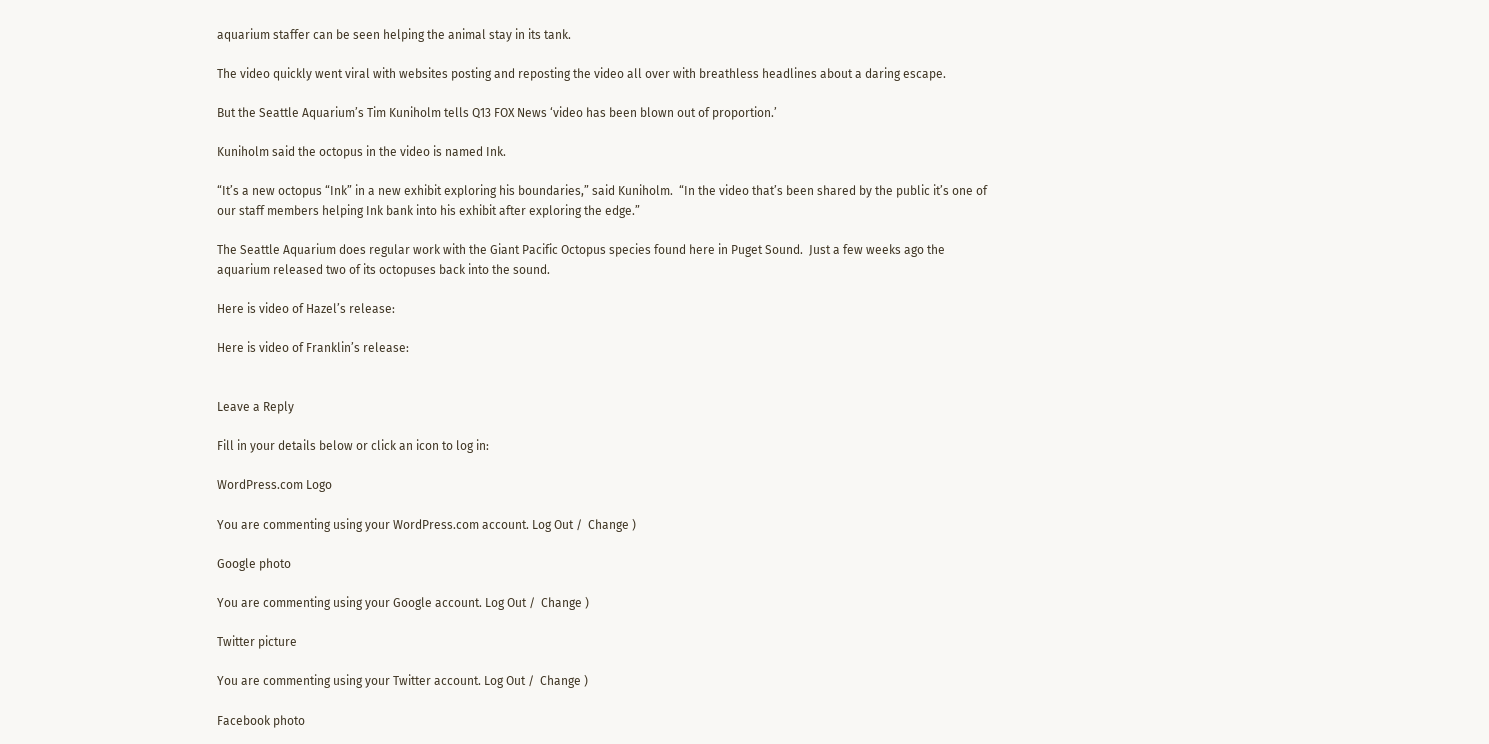aquarium staffer can be seen helping the animal stay in its tank.

The video quickly went viral with websites posting and reposting the video all over with breathless headlines about a daring escape.

But the Seattle Aquarium’s Tim Kuniholm tells Q13 FOX News ‘video has been blown out of proportion.’

Kuniholm said the octopus in the video is named Ink.

“It’s a new octopus “Ink” in a new exhibit exploring his boundaries,” said Kuniholm.  “In the video that’s been shared by the public it’s one of our staff members helping Ink bank into his exhibit after exploring the edge.”

The Seattle Aquarium does regular work with the Giant Pacific Octopus species found here in Puget Sound.  Just a few weeks ago the aquarium released two of its octopuses back into the sound.

Here is video of Hazel’s release:

Here is video of Franklin’s release:


Leave a Reply

Fill in your details below or click an icon to log in:

WordPress.com Logo

You are commenting using your WordPress.com account. Log Out /  Change )

Google photo

You are commenting using your Google account. Log Out /  Change )

Twitter picture

You are commenting using your Twitter account. Log Out /  Change )

Facebook photo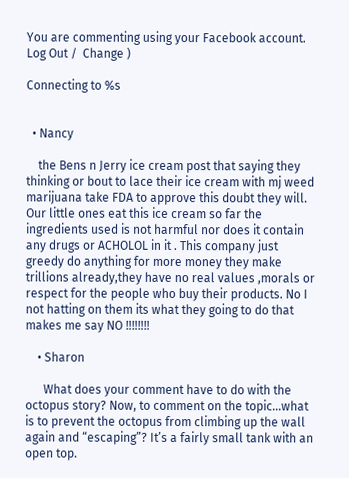You are commenting using your Facebook account. Log Out /  Change )

Connecting to %s


  • Nancy

    the Bens n Jerry ice cream post that saying they thinking or bout to lace their ice cream with mj weed marijuana take FDA to approve this doubt they will. Our little ones eat this ice cream so far the ingredients used is not harmful nor does it contain any drugs or ACHOLOL in it . This company just greedy do anything for more money they make trillions already,they have no real values ,morals or respect for the people who buy their products. No I not hatting on them its what they going to do that makes me say NO ‼‼‼‼

    • Sharon

      What does your comment have to do with the octopus story? Now, to comment on the topic…what is to prevent the octopus from climbing up the wall again and “escaping”? It’s a fairly small tank with an open top.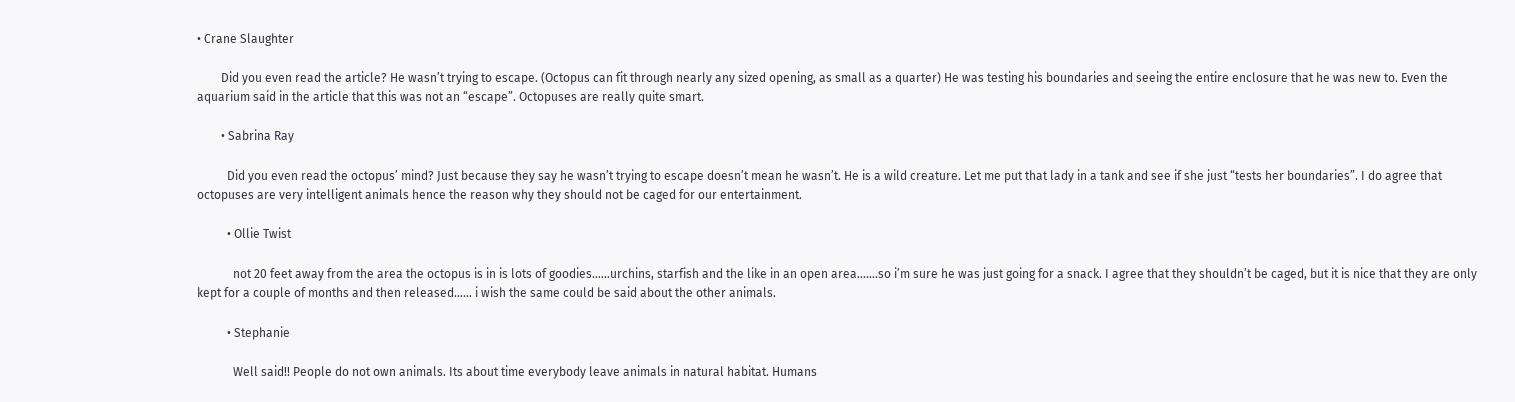• Crane Slaughter

        Did you even read the article? He wasn’t trying to escape. (Octopus can fit through nearly any sized opening, as small as a quarter) He was testing his boundaries and seeing the entire enclosure that he was new to. Even the aquarium said in the article that this was not an “escape”. Octopuses are really quite smart.

        • Sabrina Ray

          Did you even read the octopus’ mind? Just because they say he wasn’t trying to escape doesn’t mean he wasn’t. He is a wild creature. Let me put that lady in a tank and see if she just “tests her boundaries”. I do agree that octopuses are very intelligent animals hence the reason why they should not be caged for our entertainment.

          • Ollie Twist

            not 20 feet away from the area the octopus is in is lots of goodies……urchins, starfish and the like in an open area…….so i’m sure he was just going for a snack. I agree that they shouldn’t be caged, but it is nice that they are only kept for a couple of months and then released…… i wish the same could be said about the other animals.

          • Stephanie

            Well said!! People do not own animals. Its about time everybody leave animals in natural habitat. Humans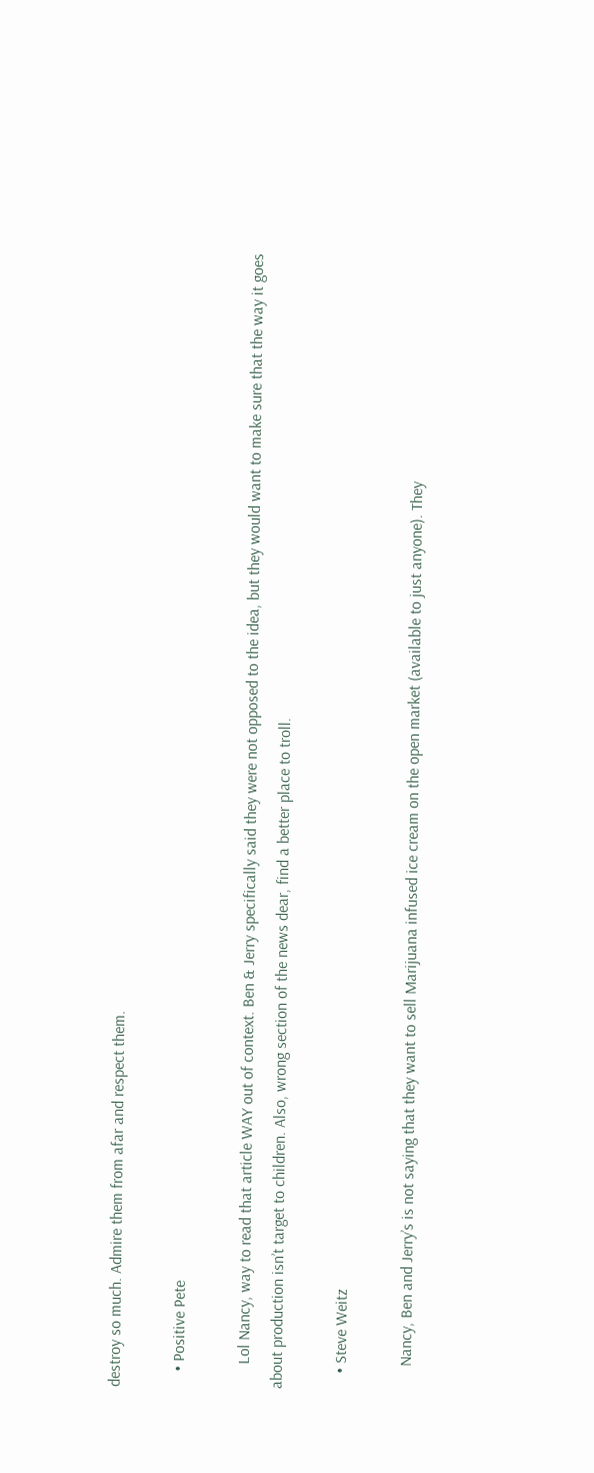destroy so much. Admire them from afar and respect them.

    • Positive Pete

      Lol Nancy, way to read that article WAY out of context. Ben & Jerry specifically said they were not opposed to the idea, but they would want to make sure that the way it goes about production isn’t target to children. Also, wrong section of the news dear, find a better place to troll.

    • Steve Weitz

      Nancy, Ben and Jerry’s is not saying that they want to sell Marijuana infused ice cream on the open market (available to just anyone). They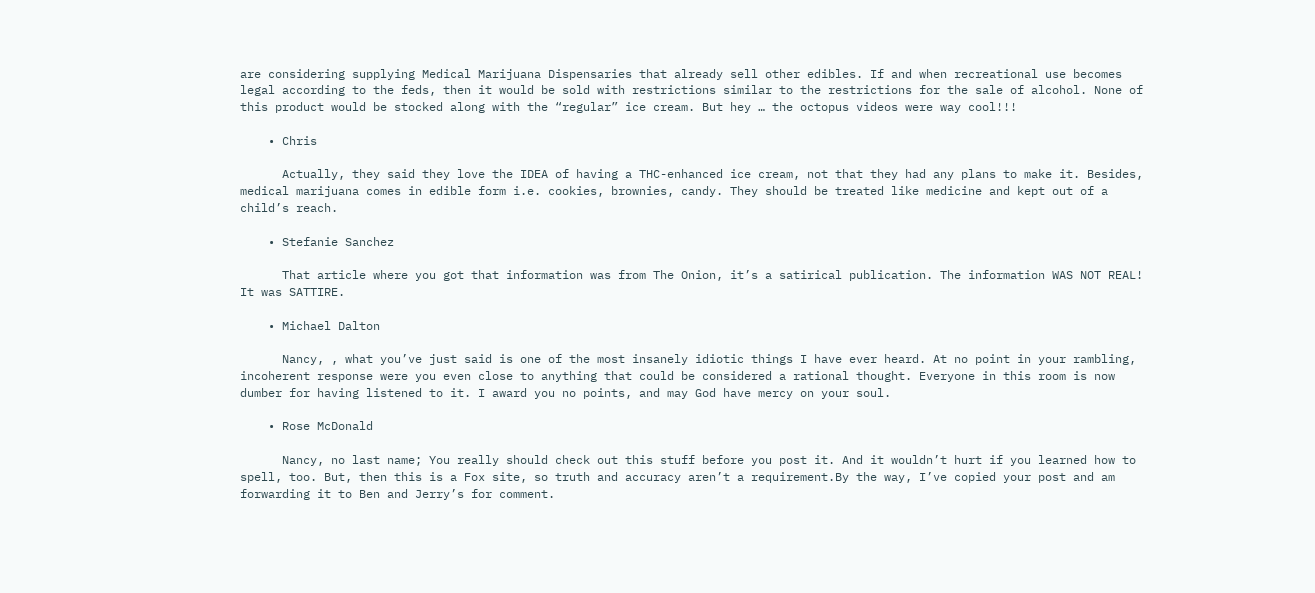are considering supplying Medical Marijuana Dispensaries that already sell other edibles. If and when recreational use becomes legal according to the feds, then it would be sold with restrictions similar to the restrictions for the sale of alcohol. None of this product would be stocked along with the “regular” ice cream. But hey … the octopus videos were way cool!!!

    • Chris

      Actually, they said they love the IDEA of having a THC-enhanced ice cream, not that they had any plans to make it. Besides, medical marijuana comes in edible form i.e. cookies, brownies, candy. They should be treated like medicine and kept out of a child’s reach.

    • Stefanie Sanchez

      That article where you got that information was from The Onion, it’s a satirical publication. The information WAS NOT REAL! It was SATTIRE.

    • Michael Dalton

      Nancy, , what you’ve just said is one of the most insanely idiotic things I have ever heard. At no point in your rambling, incoherent response were you even close to anything that could be considered a rational thought. Everyone in this room is now dumber for having listened to it. I award you no points, and may God have mercy on your soul.

    • Rose McDonald

      Nancy, no last name; You really should check out this stuff before you post it. And it wouldn’t hurt if you learned how to spell, too. But, then this is a Fox site, so truth and accuracy aren’t a requirement.By the way, I’ve copied your post and am forwarding it to Ben and Jerry’s for comment.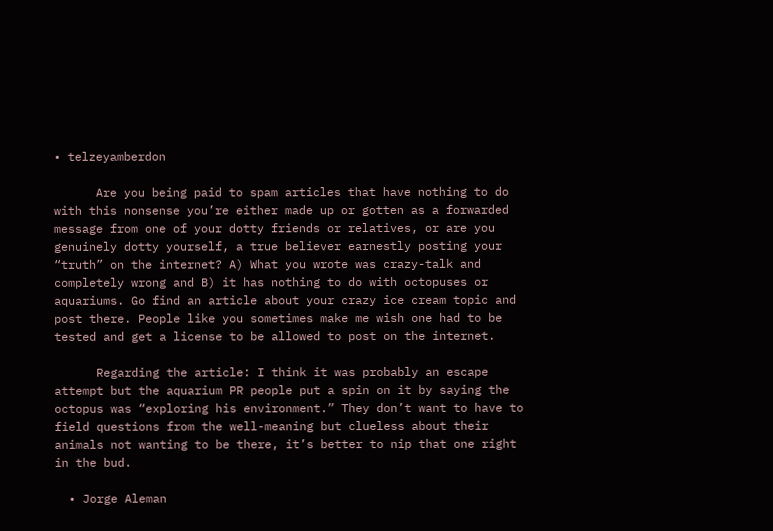• telzeyamberdon

      Are you being paid to spam articles that have nothing to do with this nonsense you’re either made up or gotten as a forwarded message from one of your dotty friends or relatives, or are you genuinely dotty yourself, a true believer earnestly posting your “truth” on the internet? A) What you wrote was crazy-talk and completely wrong and B) it has nothing to do with octopuses or aquariums. Go find an article about your crazy ice cream topic and post there. People like you sometimes make me wish one had to be tested and get a license to be allowed to post on the internet.

      Regarding the article: I think it was probably an escape attempt but the aquarium PR people put a spin on it by saying the octopus was “exploring his environment.” They don’t want to have to field questions from the well-meaning but clueless about their animals not wanting to be there, it’s better to nip that one right in the bud.

  • Jorge Aleman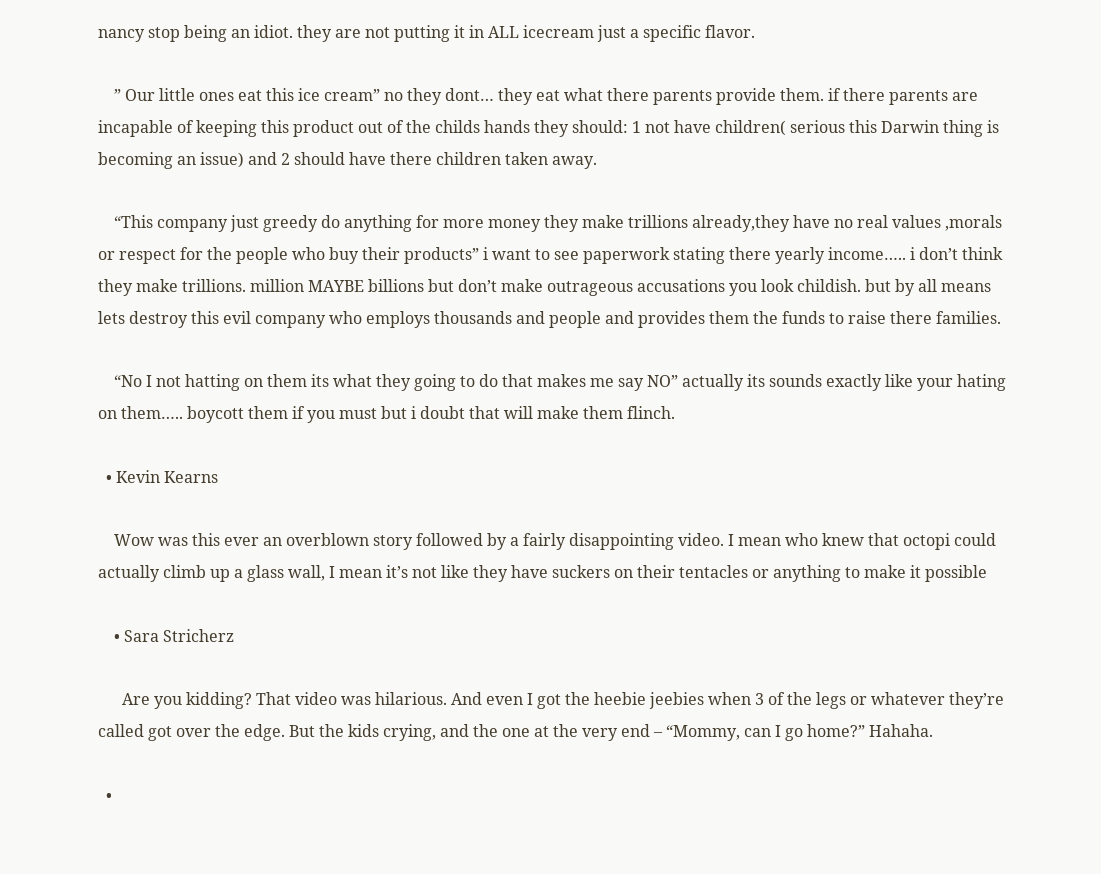nancy stop being an idiot. they are not putting it in ALL icecream just a specific flavor.

    ” Our little ones eat this ice cream” no they dont… they eat what there parents provide them. if there parents are incapable of keeping this product out of the childs hands they should: 1 not have children( serious this Darwin thing is becoming an issue) and 2 should have there children taken away.

    “This company just greedy do anything for more money they make trillions already,they have no real values ,morals or respect for the people who buy their products” i want to see paperwork stating there yearly income….. i don’t think they make trillions. million MAYBE billions but don’t make outrageous accusations you look childish. but by all means lets destroy this evil company who employs thousands and people and provides them the funds to raise there families.

    “No I not hatting on them its what they going to do that makes me say NO” actually its sounds exactly like your hating on them….. boycott them if you must but i doubt that will make them flinch.

  • Kevin Kearns

    Wow was this ever an overblown story followed by a fairly disappointing video. I mean who knew that octopi could actually climb up a glass wall, I mean it’s not like they have suckers on their tentacles or anything to make it possible

    • Sara Stricherz

      Are you kidding? That video was hilarious. And even I got the heebie jeebies when 3 of the legs or whatever they’re called got over the edge. But the kids crying, and the one at the very end – “Mommy, can I go home?” Hahaha.

  •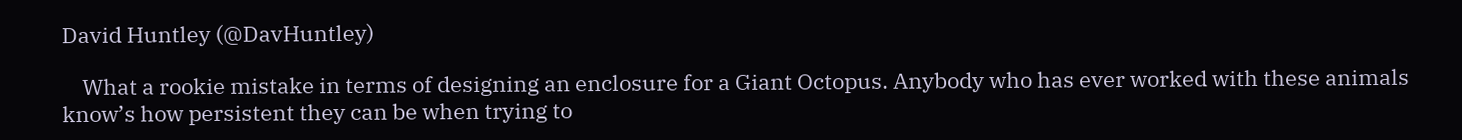David Huntley (@DavHuntley)

    What a rookie mistake in terms of designing an enclosure for a Giant Octopus. Anybody who has ever worked with these animals know’s how persistent they can be when trying to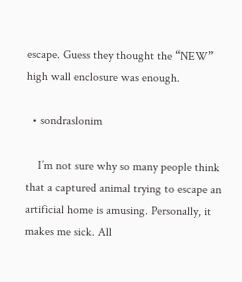escape. Guess they thought the “NEW” high wall enclosure was enough.

  • sondraslonim

    I’m not sure why so many people think that a captured animal trying to escape an artificial home is amusing. Personally, it makes me sick. All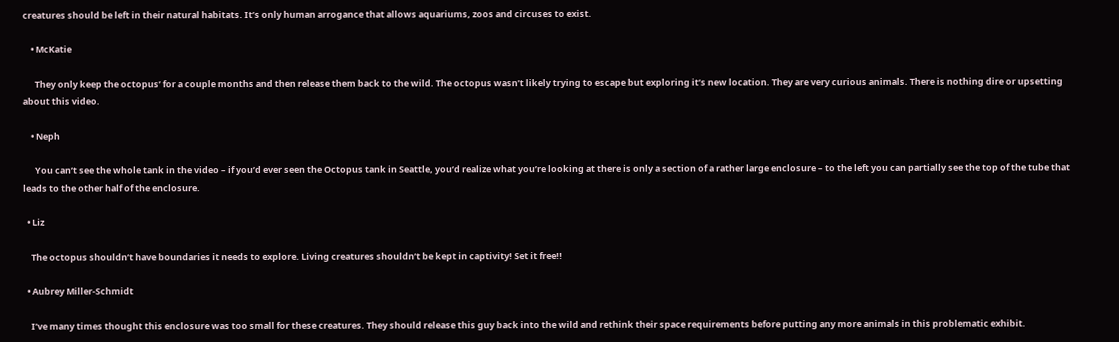creatures should be left in their natural habitats. It’s only human arrogance that allows aquariums, zoos and circuses to exist.

    • McKatie

      They only keep the octopus’ for a couple months and then release them back to the wild. The octopus wasn’t likely trying to escape but exploring it’s new location. They are very curious animals. There is nothing dire or upsetting about this video.

    • Neph

      You can’t see the whole tank in the video – if you’d ever seen the Octopus tank in Seattle, you’d realize what you’re looking at there is only a section of a rather large enclosure – to the left you can partially see the top of the tube that leads to the other half of the enclosure.

  • Liz

    The octopus shouldn’t have boundaries it needs to explore. Living creatures shouldn’t be kept in captivity! Set it free!!

  • Aubrey Miller-Schmidt

    I’ve many times thought this enclosure was too small for these creatures. They should release this guy back into the wild and rethink their space requirements before putting any more animals in this problematic exhibit.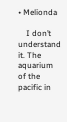• Melionda

    I don’t understand it. The aquarium of the pacific in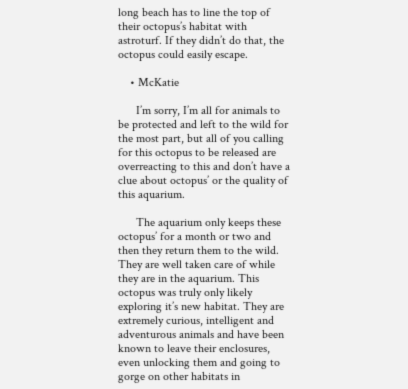long beach has to line the top of their octopus’s habitat with astroturf. If they didn’t do that, the octopus could easily escape.

    • McKatie

      I’m sorry, I’m all for animals to be protected and left to the wild for the most part, but all of you calling for this octopus to be released are overreacting to this and don’t have a clue about octopus’ or the quality of this aquarium.

      The aquarium only keeps these octopus’ for a month or two and then they return them to the wild. They are well taken care of while they are in the aquarium. This octopus was truly only likely exploring it’s new habitat. They are extremely curious, intelligent and adventurous animals and have been known to leave their enclosures, even unlocking them and going to gorge on other habitats in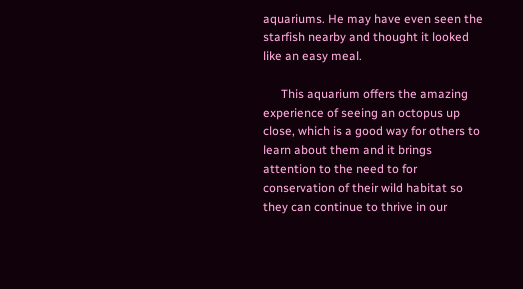aquariums. He may have even seen the starfish nearby and thought it looked like an easy meal.

      This aquarium offers the amazing experience of seeing an octopus up close, which is a good way for others to learn about them and it brings attention to the need to for conservation of their wild habitat so they can continue to thrive in our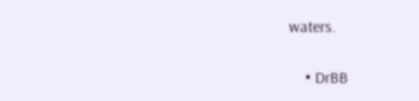waters.

    • DrBB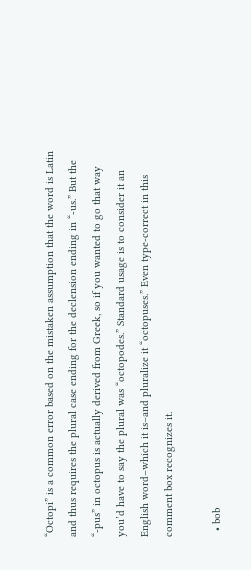“Octopi” is a common error based on the mistaken assumption that the word is Latin and thus requires the plural case ending for the declension ending in “-us.” But the “-pus” in octopus is actually derived from Greek, so if you wanted to go that way you’d have to say the plural was “octopodes.” Standard usage is to consider it an English word–which it is–and pluralize it “octopuses.” Even type-correct in this comment box recognizes it.

  • bob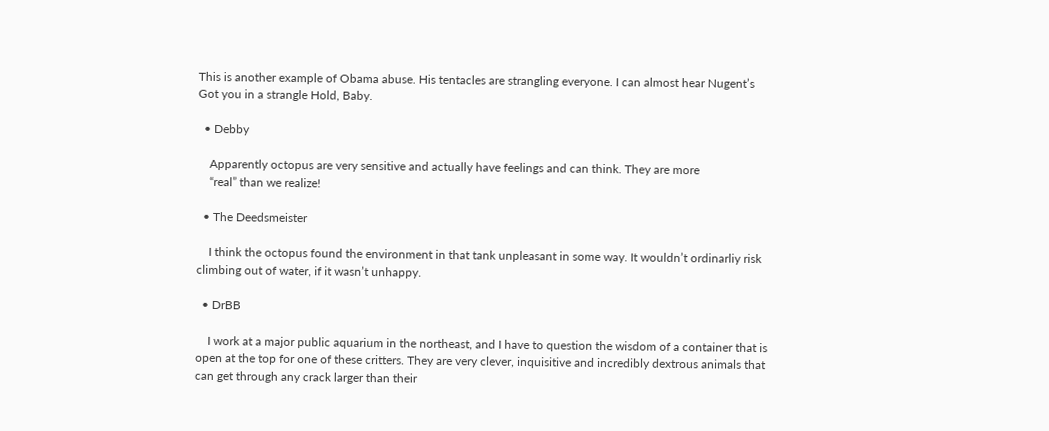This is another example of Obama abuse. His tentacles are strangling everyone. I can almost hear Nugent’s Got you in a strangle Hold, Baby.

  • Debby

    Apparently octopus are very sensitive and actually have feelings and can think. They are more
    “real” than we realize!

  • The Deedsmeister

    I think the octopus found the environment in that tank unpleasant in some way. It wouldn’t ordinarliy risk climbing out of water, if it wasn’t unhappy.

  • DrBB

    I work at a major public aquarium in the northeast, and I have to question the wisdom of a container that is open at the top for one of these critters. They are very clever, inquisitive and incredibly dextrous animals that can get through any crack larger than their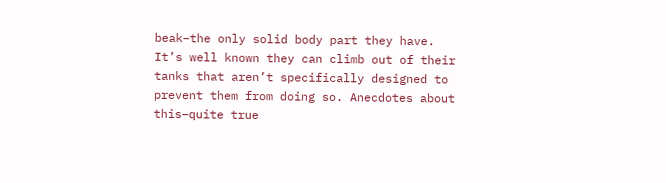beak–the only solid body part they have. It’s well known they can climb out of their tanks that aren’t specifically designed to prevent them from doing so. Anecdotes about this–quite true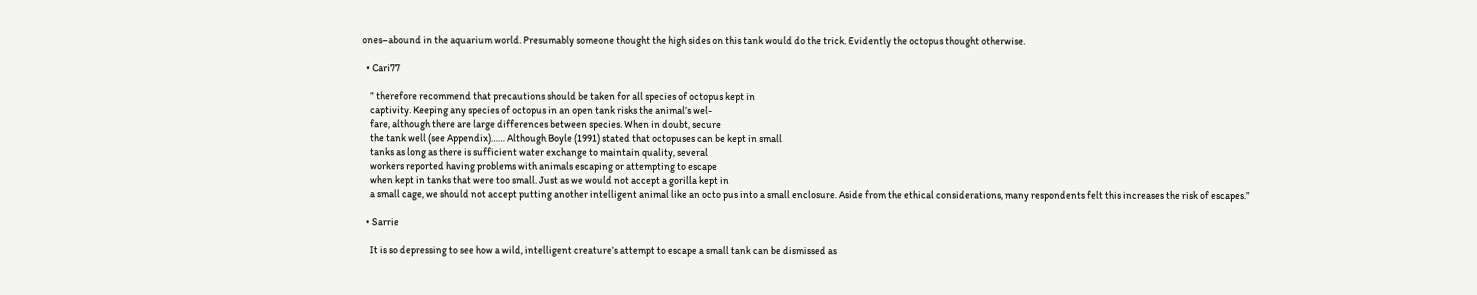ones–abound in the aquarium world. Presumably someone thought the high sides on this tank would do the trick. Evidently the octopus thought otherwise.

  • Cari77

    ” therefore recommend that precautions should be taken for all species of octopus kept in
    captivity. Keeping any species of octopus in an open tank risks the animal’s wel-
    fare, although there are large differences between species. When in doubt, secure
    the tank well (see Appendix)…… Although Boyle (1991) stated that octopuses can be kept in small
    tanks as long as there is sufficient water exchange to maintain quality, several
    workers reported having problems with animals escaping or attempting to escape
    when kept in tanks that were too small. Just as we would not accept a gorilla kept in
    a small cage, we should not accept putting another intelligent animal like an octo pus into a small enclosure. Aside from the ethical considerations, many respondents felt this increases the risk of escapes.”

  • Sarrie

    It is so depressing to see how a wild, intelligent creature’s attempt to escape a small tank can be dismissed as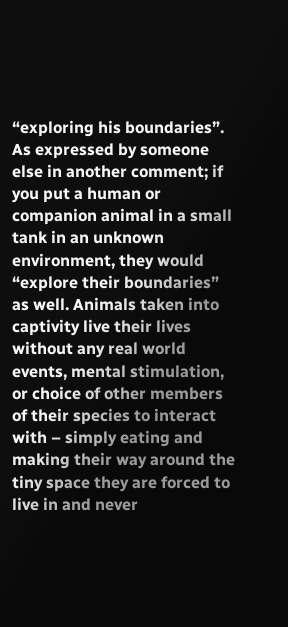“exploring his boundaries”. As expressed by someone else in another comment; if you put a human or companion animal in a small tank in an unknown environment, they would “explore their boundaries” as well. Animals taken into captivity live their lives without any real world events, mental stimulation, or choice of other members of their species to interact with – simply eating and making their way around the tiny space they are forced to live in and never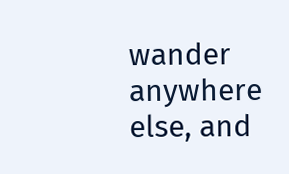wander anywhere else, and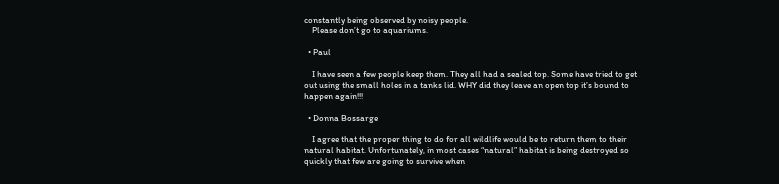constantly being observed by noisy people.
    Please don’t go to aquariums.

  • Paul

    I have seen a few people keep them. They all had a sealed top. Some have tried to get out using the small holes in a tanks lid. WHY did they leave an open top it’s bound to happen again!!!

  • Donna Bossarge

    I agree that the proper thing to do for all wildlife would be to return them to their natural habitat. Unfortunately, in most cases “natural” habitat is being destroyed so quickly that few are going to survive when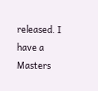released. I have a Masters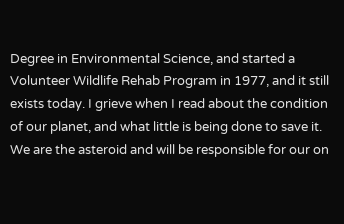Degree in Environmental Science, and started a Volunteer Wildlife Rehab Program in 1977, and it still exists today. I grieve when I read about the condition of our planet, and what little is being done to save it. We are the asteroid and will be responsible for our on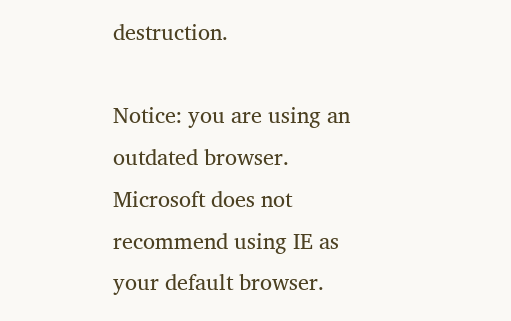destruction.

Notice: you are using an outdated browser. Microsoft does not recommend using IE as your default browser.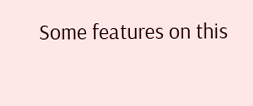Some features on this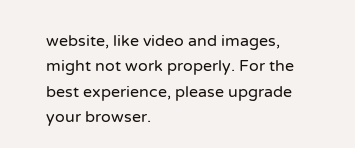website, like video and images, might not work properly. For the best experience, please upgrade your browser.